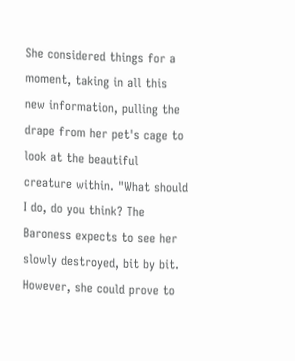She considered things for a moment, taking in all this new information, pulling the drape from her pet's cage to look at the beautiful creature within. "What should I do, do you think? The Baroness expects to see her slowly destroyed, bit by bit. However, she could prove to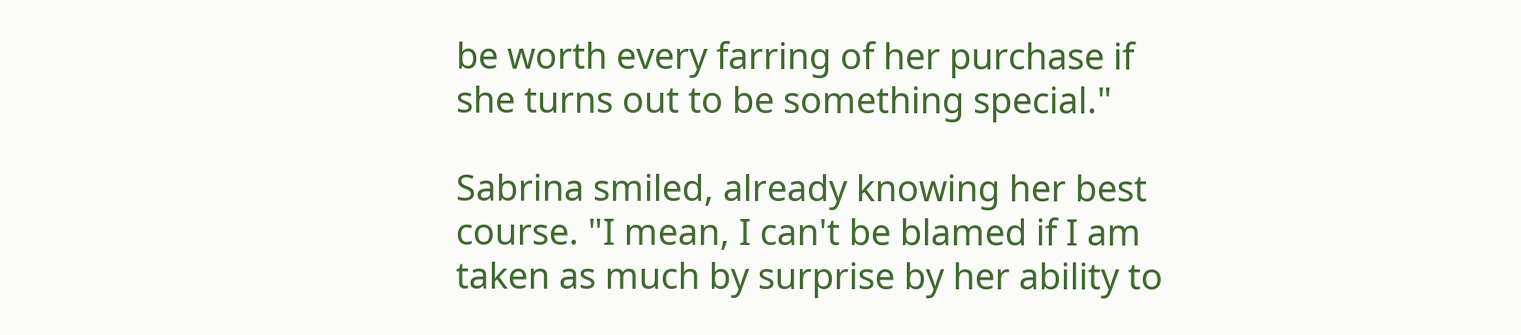be worth every farring of her purchase if she turns out to be something special."

Sabrina smiled, already knowing her best course. "I mean, I can't be blamed if I am taken as much by surprise by her ability to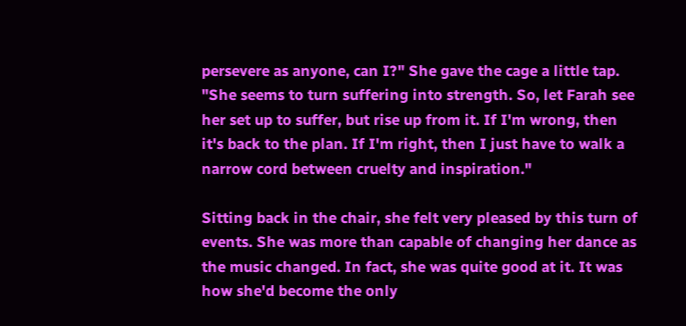persevere as anyone, can I?" She gave the cage a little tap. "She seems to turn suffering into strength. So, let Farah see her set up to suffer, but rise up from it. If I'm wrong, then it's back to the plan. If I'm right, then I just have to walk a narrow cord between cruelty and inspiration."

Sitting back in the chair, she felt very pleased by this turn of events. She was more than capable of changing her dance as the music changed. In fact, she was quite good at it. It was how she'd become the only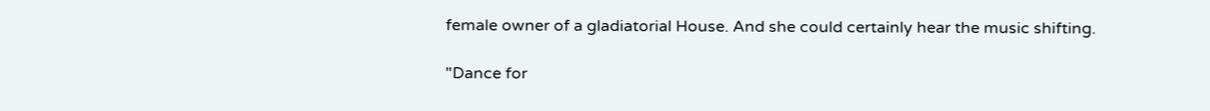female owner of a gladiatorial House. And she could certainly hear the music shifting.

"Dance for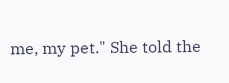me, my pet." She told the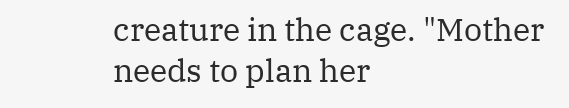creature in the cage. "Mother needs to plan her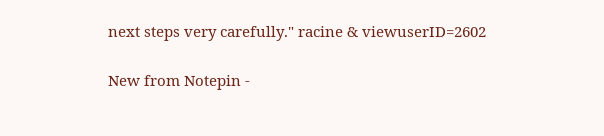next steps very carefully." racine & viewuserID=2602

New from Notepin -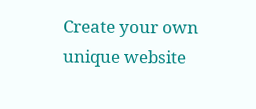Create your own unique website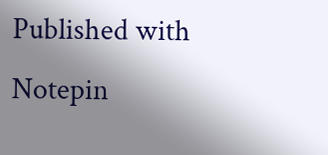Published with Notepin